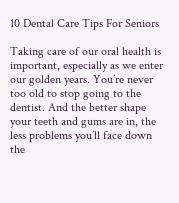10 Dental Care Tips For Seniors

Taking care of our oral health is important, especially as we enter our golden years. You’re never too old to stop going to the dentist. And the better shape your teeth and gums are in, the less problems you’ll face down the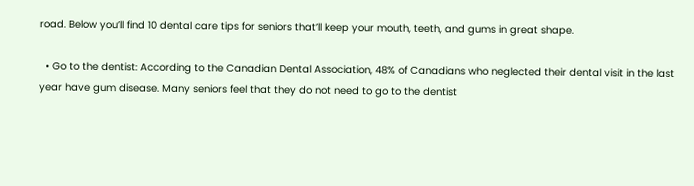road. Below you’ll find 10 dental care tips for seniors that’ll keep your mouth, teeth, and gums in great shape.

  • Go to the dentist: According to the Canadian Dental Association, 48% of Canadians who neglected their dental visit in the last year have gum disease. Many seniors feel that they do not need to go to the dentist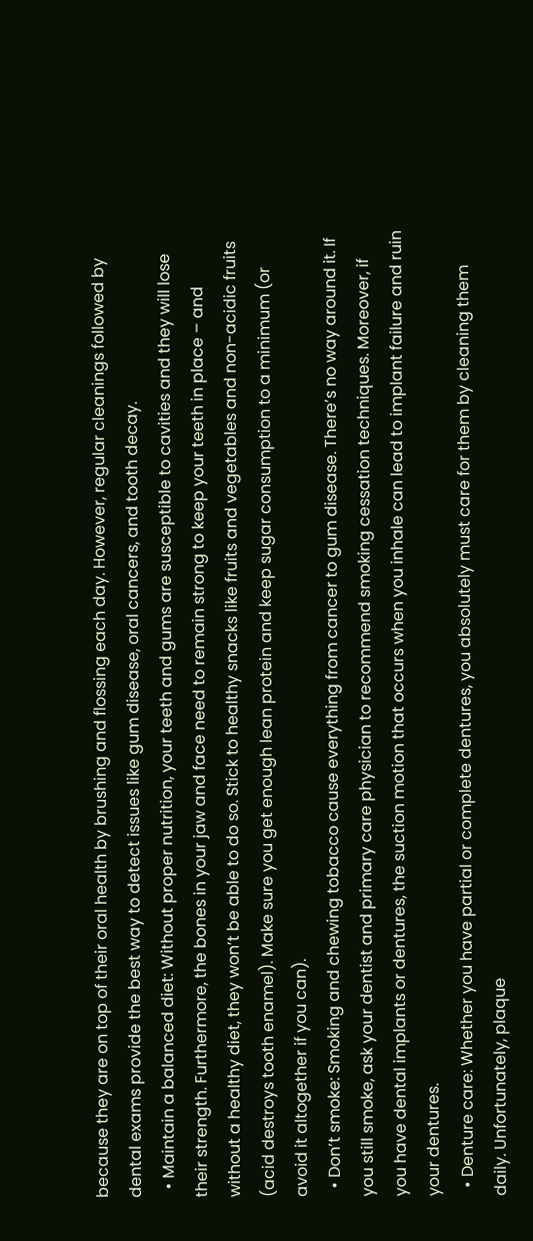because they are on top of their oral health by brushing and flossing each day. However, regular cleanings followed by dental exams provide the best way to detect issues like gum disease, oral cancers, and tooth decay.
  • Maintain a balanced diet: Without proper nutrition, your teeth and gums are susceptible to cavities and they will lose their strength. Furthermore, the bones in your jaw and face need to remain strong to keep your teeth in place – and without a healthy diet, they won’t be able to do so. Stick to healthy snacks like fruits and vegetables and non-acidic fruits (acid destroys tooth enamel). Make sure you get enough lean protein and keep sugar consumption to a minimum (or avoid it altogether if you can).
  • Don’t smoke: Smoking and chewing tobacco cause everything from cancer to gum disease. There’s no way around it. If you still smoke, ask your dentist and primary care physician to recommend smoking cessation techniques. Moreover, if you have dental implants or dentures, the suction motion that occurs when you inhale can lead to implant failure and ruin your dentures.
  • Denture care: Whether you have partial or complete dentures, you absolutely must care for them by cleaning them daily. Unfortunately, plaque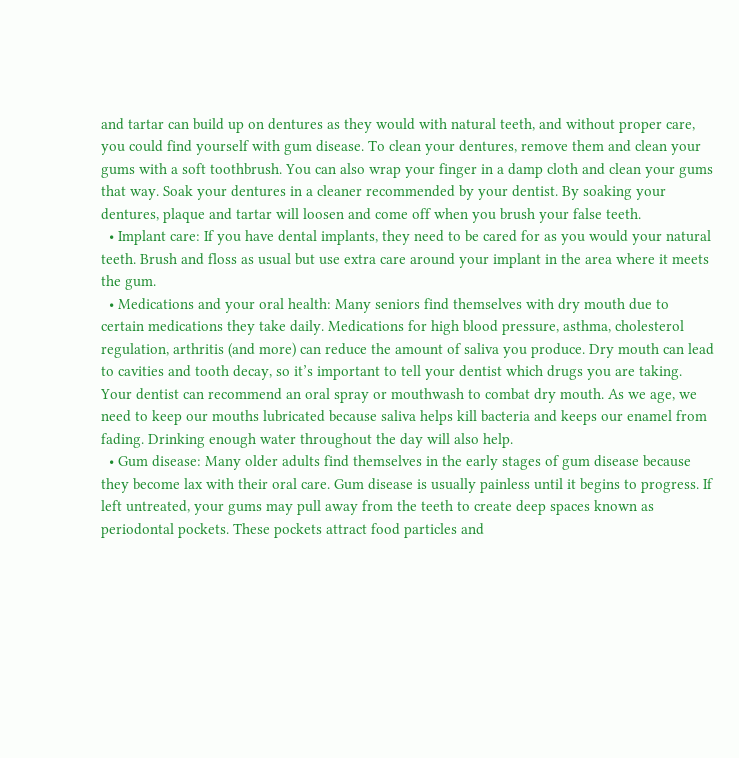and tartar can build up on dentures as they would with natural teeth, and without proper care, you could find yourself with gum disease. To clean your dentures, remove them and clean your gums with a soft toothbrush. You can also wrap your finger in a damp cloth and clean your gums that way. Soak your dentures in a cleaner recommended by your dentist. By soaking your dentures, plaque and tartar will loosen and come off when you brush your false teeth.
  • Implant care: If you have dental implants, they need to be cared for as you would your natural teeth. Brush and floss as usual but use extra care around your implant in the area where it meets the gum.
  • Medications and your oral health: Many seniors find themselves with dry mouth due to certain medications they take daily. Medications for high blood pressure, asthma, cholesterol regulation, arthritis (and more) can reduce the amount of saliva you produce. Dry mouth can lead to cavities and tooth decay, so it’s important to tell your dentist which drugs you are taking. Your dentist can recommend an oral spray or mouthwash to combat dry mouth. As we age, we need to keep our mouths lubricated because saliva helps kill bacteria and keeps our enamel from fading. Drinking enough water throughout the day will also help.
  • Gum disease: Many older adults find themselves in the early stages of gum disease because they become lax with their oral care. Gum disease is usually painless until it begins to progress. If left untreated, your gums may pull away from the teeth to create deep spaces known as periodontal pockets. These pockets attract food particles and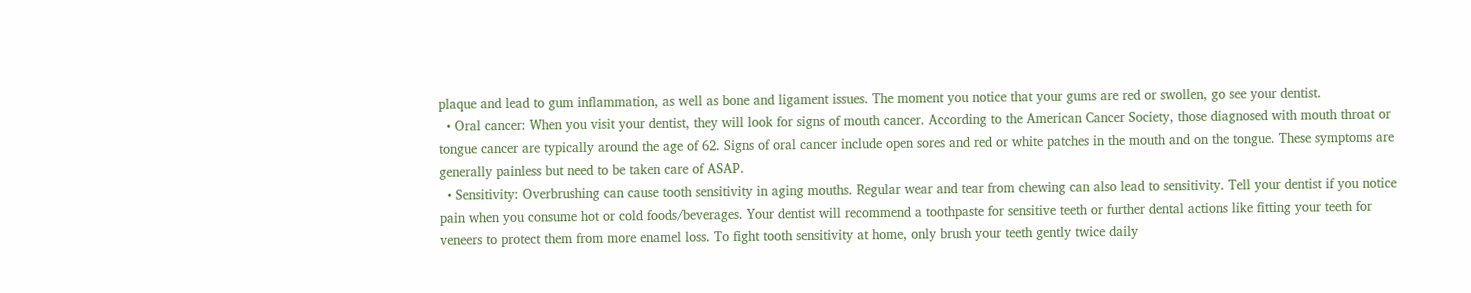plaque and lead to gum inflammation, as well as bone and ligament issues. The moment you notice that your gums are red or swollen, go see your dentist.
  • Oral cancer: When you visit your dentist, they will look for signs of mouth cancer. According to the American Cancer Society, those diagnosed with mouth throat or tongue cancer are typically around the age of 62. Signs of oral cancer include open sores and red or white patches in the mouth and on the tongue. These symptoms are generally painless but need to be taken care of ASAP.
  • Sensitivity: Overbrushing can cause tooth sensitivity in aging mouths. Regular wear and tear from chewing can also lead to sensitivity. Tell your dentist if you notice pain when you consume hot or cold foods/beverages. Your dentist will recommend a toothpaste for sensitive teeth or further dental actions like fitting your teeth for veneers to protect them from more enamel loss. To fight tooth sensitivity at home, only brush your teeth gently twice daily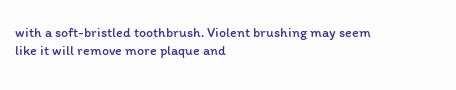with a soft-bristled toothbrush. Violent brushing may seem like it will remove more plaque and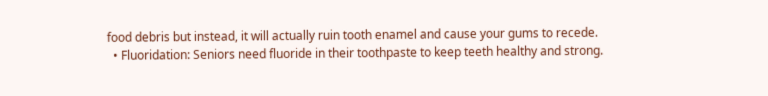food debris but instead, it will actually ruin tooth enamel and cause your gums to recede.
  • Fluoridation: Seniors need fluoride in their toothpaste to keep teeth healthy and strong.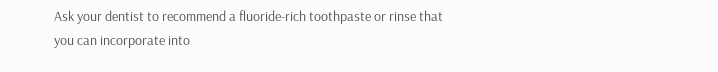Ask your dentist to recommend a fluoride-rich toothpaste or rinse that you can incorporate into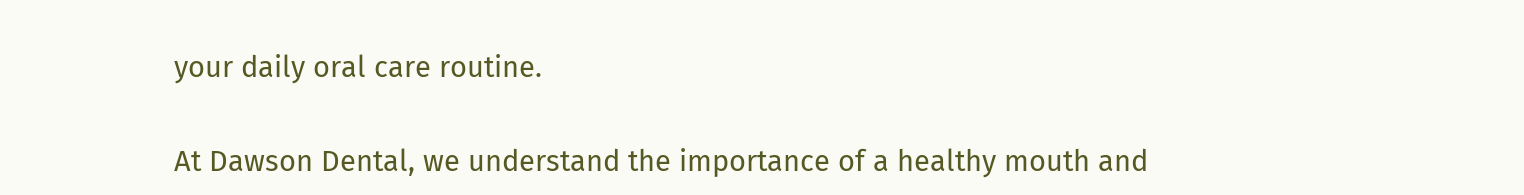your daily oral care routine.

At Dawson Dental, we understand the importance of a healthy mouth and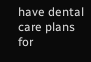have dental care plans for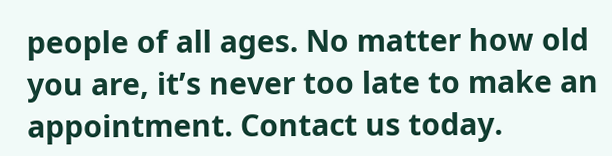people of all ages. No matter how old you are, it’s never too late to make an appointment. Contact us today.